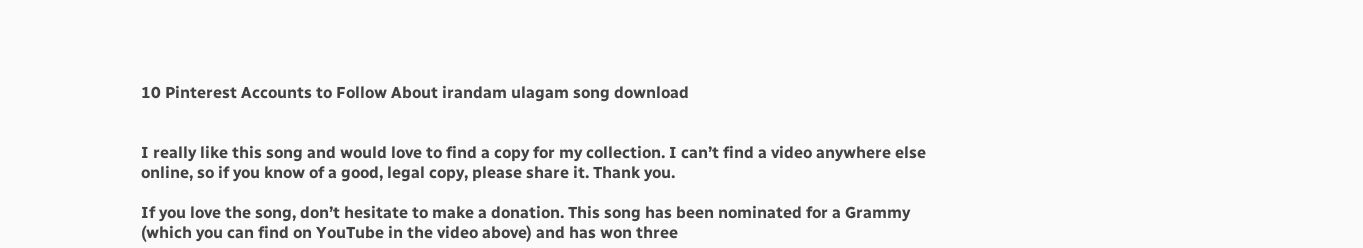10 Pinterest Accounts to Follow About irandam ulagam song download


I really like this song and would love to find a copy for my collection. I can’t find a video anywhere else online, so if you know of a good, legal copy, please share it. Thank you.

If you love the song, don’t hesitate to make a donation. This song has been nominated for a Grammy (which you can find on YouTube in the video above) and has won three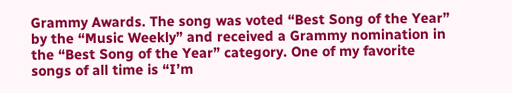Grammy Awards. The song was voted “Best Song of the Year” by the “Music Weekly” and received a Grammy nomination in the “Best Song of the Year” category. One of my favorite songs of all time is “I’m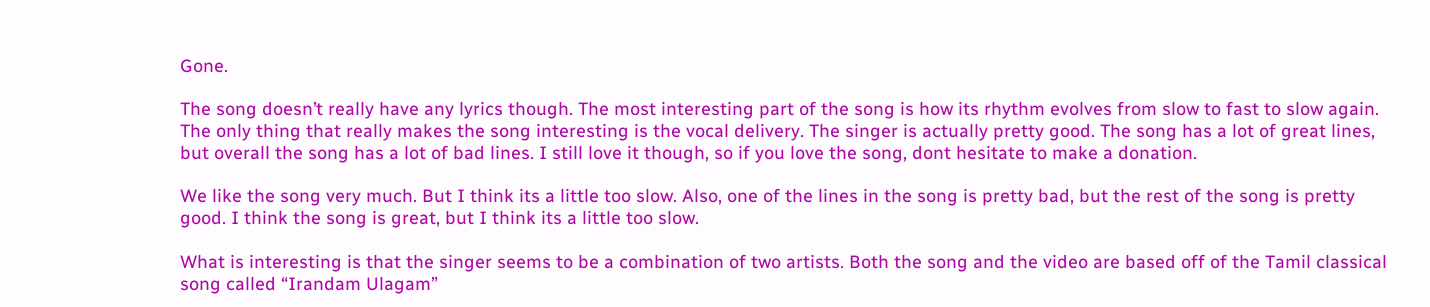Gone.

The song doesn’t really have any lyrics though. The most interesting part of the song is how its rhythm evolves from slow to fast to slow again. The only thing that really makes the song interesting is the vocal delivery. The singer is actually pretty good. The song has a lot of great lines, but overall the song has a lot of bad lines. I still love it though, so if you love the song, dont hesitate to make a donation.

We like the song very much. But I think its a little too slow. Also, one of the lines in the song is pretty bad, but the rest of the song is pretty good. I think the song is great, but I think its a little too slow.

What is interesting is that the singer seems to be a combination of two artists. Both the song and the video are based off of the Tamil classical song called “Irandam Ulagam”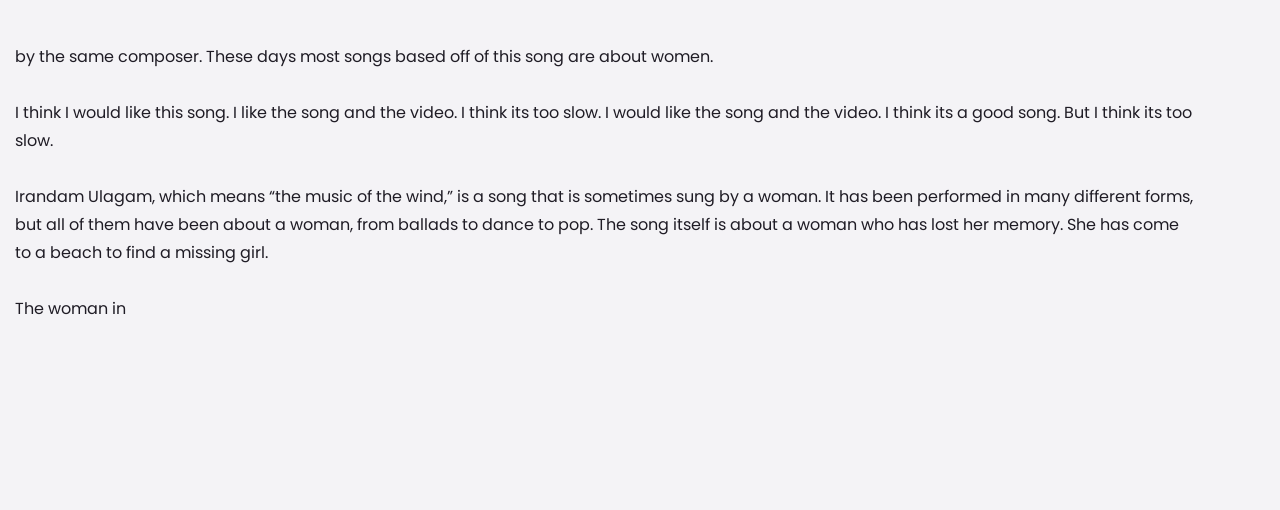by the same composer. These days most songs based off of this song are about women.

I think I would like this song. I like the song and the video. I think its too slow. I would like the song and the video. I think its a good song. But I think its too slow.

Irandam Ulagam, which means “the music of the wind,” is a song that is sometimes sung by a woman. It has been performed in many different forms, but all of them have been about a woman, from ballads to dance to pop. The song itself is about a woman who has lost her memory. She has come to a beach to find a missing girl.

The woman in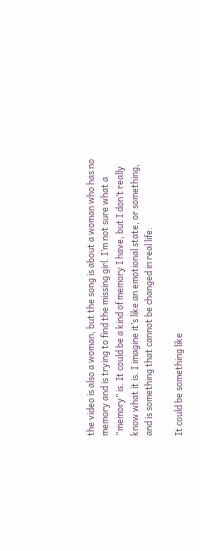the video is also a woman, but the song is about a woman who has no memory and is trying to find the missing girl. I’m not sure what a “memory” is. It could be a kind of memory I have, but I don’t really know what it is. I imagine it’s like an emotional state, or something, and is something that cannot be changed in real life.

It could be something like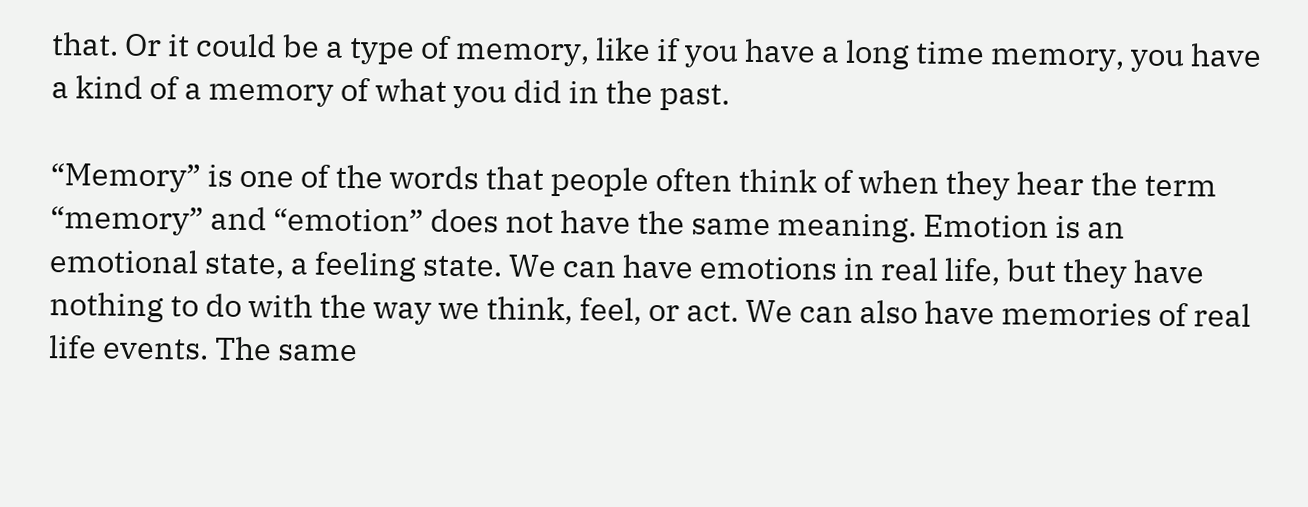that. Or it could be a type of memory, like if you have a long time memory, you have a kind of a memory of what you did in the past.

“Memory” is one of the words that people often think of when they hear the term “memory” and “emotion” does not have the same meaning. Emotion is an emotional state, a feeling state. We can have emotions in real life, but they have nothing to do with the way we think, feel, or act. We can also have memories of real life events. The same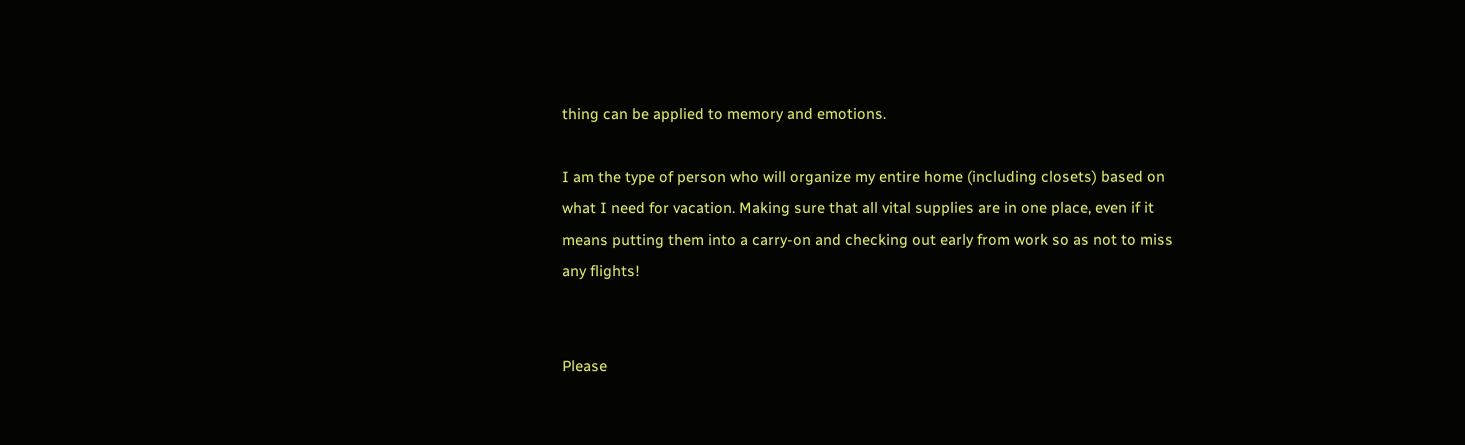thing can be applied to memory and emotions.

I am the type of person who will organize my entire home (including closets) based on what I need for vacation. Making sure that all vital supplies are in one place, even if it means putting them into a carry-on and checking out early from work so as not to miss any flights!


Please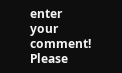enter your comment!
Please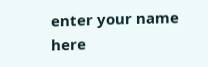enter your name here